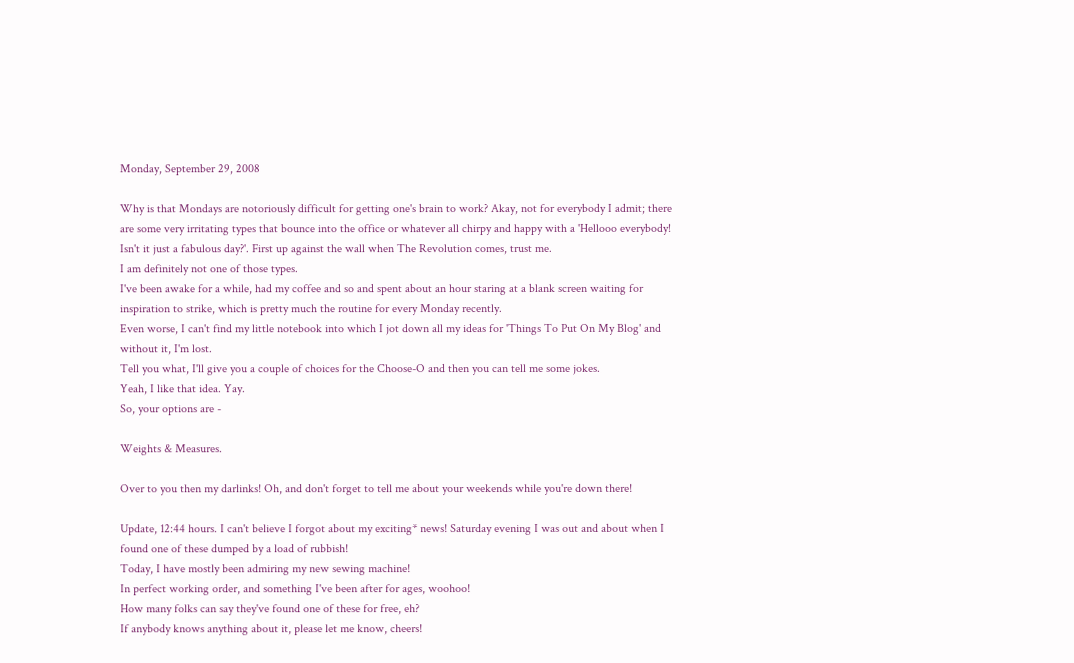Monday, September 29, 2008

Why is that Mondays are notoriously difficult for getting one's brain to work? Akay, not for everybody I admit; there are some very irritating types that bounce into the office or whatever all chirpy and happy with a 'Hellooo everybody! Isn't it just a fabulous day?'. First up against the wall when The Revolution comes, trust me.
I am definitely not one of those types.
I've been awake for a while, had my coffee and so and spent about an hour staring at a blank screen waiting for inspiration to strike, which is pretty much the routine for every Monday recently.
Even worse, I can't find my little notebook into which I jot down all my ideas for 'Things To Put On My Blog' and without it, I'm lost.
Tell you what, I'll give you a couple of choices for the Choose-O and then you can tell me some jokes.
Yeah, I like that idea. Yay.
So, your options are -

Weights & Measures.

Over to you then my darlinks! Oh, and don't forget to tell me about your weekends while you're down there!

Update, 12:44 hours. I can't believe I forgot about my exciting* news! Saturday evening I was out and about when I found one of these dumped by a load of rubbish!
Today, I have mostly been admiring my new sewing machine!
In perfect working order, and something I've been after for ages, woohoo!
How many folks can say they've found one of these for free, eh?
If anybody knows anything about it, please let me know, cheers!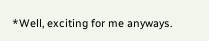*Well, exciting for me anyways.